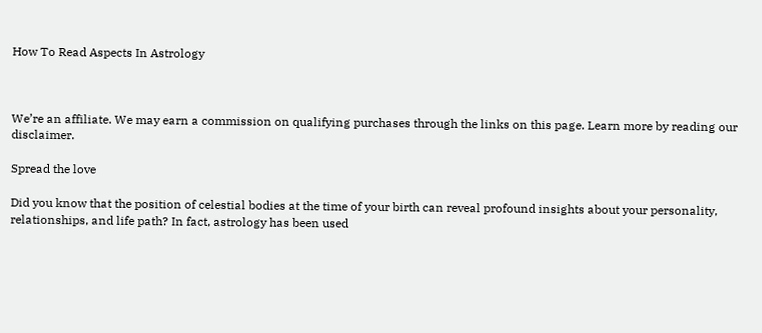How To Read Aspects In Astrology



We’re an affiliate. We may earn a commission on qualifying purchases through the links on this page. Learn more by reading our disclaimer.

Spread the love

Did you know that the position of celestial bodies at the time of your birth can reveal profound insights about your personality, relationships, and life path? In fact, astrology has been used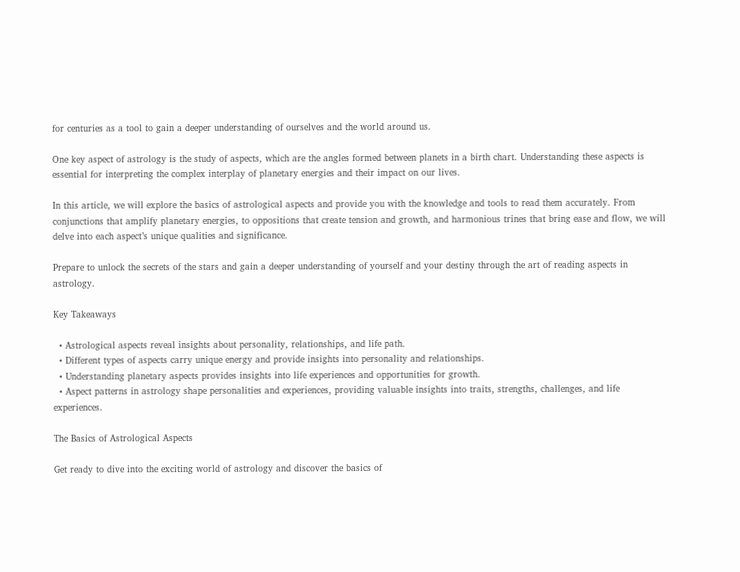for centuries as a tool to gain a deeper understanding of ourselves and the world around us.

One key aspect of astrology is the study of aspects, which are the angles formed between planets in a birth chart. Understanding these aspects is essential for interpreting the complex interplay of planetary energies and their impact on our lives.

In this article, we will explore the basics of astrological aspects and provide you with the knowledge and tools to read them accurately. From conjunctions that amplify planetary energies, to oppositions that create tension and growth, and harmonious trines that bring ease and flow, we will delve into each aspect’s unique qualities and significance.

Prepare to unlock the secrets of the stars and gain a deeper understanding of yourself and your destiny through the art of reading aspects in astrology.

Key Takeaways

  • Astrological aspects reveal insights about personality, relationships, and life path.
  • Different types of aspects carry unique energy and provide insights into personality and relationships.
  • Understanding planetary aspects provides insights into life experiences and opportunities for growth.
  • Aspect patterns in astrology shape personalities and experiences, providing valuable insights into traits, strengths, challenges, and life experiences.

The Basics of Astrological Aspects

Get ready to dive into the exciting world of astrology and discover the basics of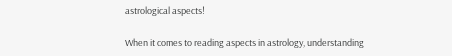astrological aspects!

When it comes to reading aspects in astrology, understanding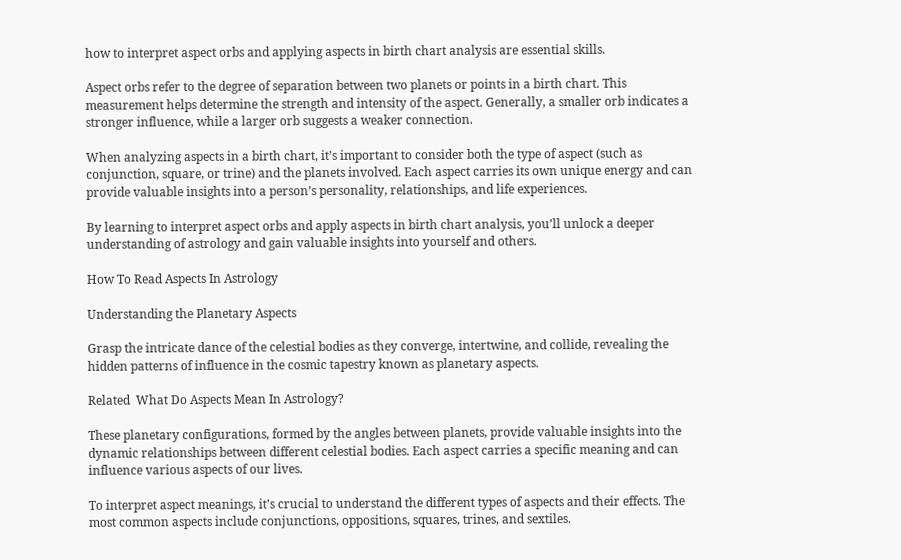how to interpret aspect orbs and applying aspects in birth chart analysis are essential skills.

Aspect orbs refer to the degree of separation between two planets or points in a birth chart. This measurement helps determine the strength and intensity of the aspect. Generally, a smaller orb indicates a stronger influence, while a larger orb suggests a weaker connection.

When analyzing aspects in a birth chart, it’s important to consider both the type of aspect (such as conjunction, square, or trine) and the planets involved. Each aspect carries its own unique energy and can provide valuable insights into a person’s personality, relationships, and life experiences.

By learning to interpret aspect orbs and apply aspects in birth chart analysis, you’ll unlock a deeper understanding of astrology and gain valuable insights into yourself and others.

How To Read Aspects In Astrology

Understanding the Planetary Aspects

Grasp the intricate dance of the celestial bodies as they converge, intertwine, and collide, revealing the hidden patterns of influence in the cosmic tapestry known as planetary aspects.

Related  What Do Aspects Mean In Astrology?

These planetary configurations, formed by the angles between planets, provide valuable insights into the dynamic relationships between different celestial bodies. Each aspect carries a specific meaning and can influence various aspects of our lives.

To interpret aspect meanings, it’s crucial to understand the different types of aspects and their effects. The most common aspects include conjunctions, oppositions, squares, trines, and sextiles.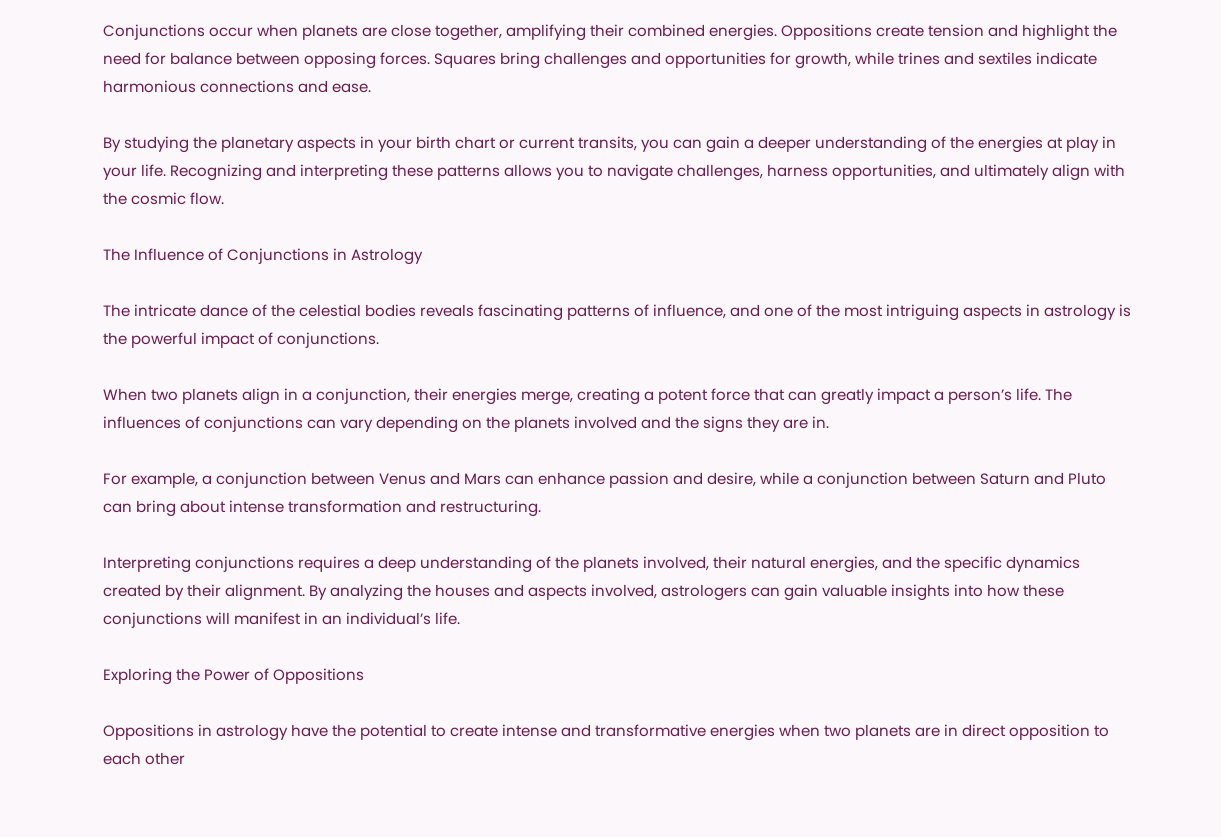Conjunctions occur when planets are close together, amplifying their combined energies. Oppositions create tension and highlight the need for balance between opposing forces. Squares bring challenges and opportunities for growth, while trines and sextiles indicate harmonious connections and ease.

By studying the planetary aspects in your birth chart or current transits, you can gain a deeper understanding of the energies at play in your life. Recognizing and interpreting these patterns allows you to navigate challenges, harness opportunities, and ultimately align with the cosmic flow.

The Influence of Conjunctions in Astrology

The intricate dance of the celestial bodies reveals fascinating patterns of influence, and one of the most intriguing aspects in astrology is the powerful impact of conjunctions.

When two planets align in a conjunction, their energies merge, creating a potent force that can greatly impact a person’s life. The influences of conjunctions can vary depending on the planets involved and the signs they are in.

For example, a conjunction between Venus and Mars can enhance passion and desire, while a conjunction between Saturn and Pluto can bring about intense transformation and restructuring.

Interpreting conjunctions requires a deep understanding of the planets involved, their natural energies, and the specific dynamics created by their alignment. By analyzing the houses and aspects involved, astrologers can gain valuable insights into how these conjunctions will manifest in an individual’s life.

Exploring the Power of Oppositions

Oppositions in astrology have the potential to create intense and transformative energies when two planets are in direct opposition to each other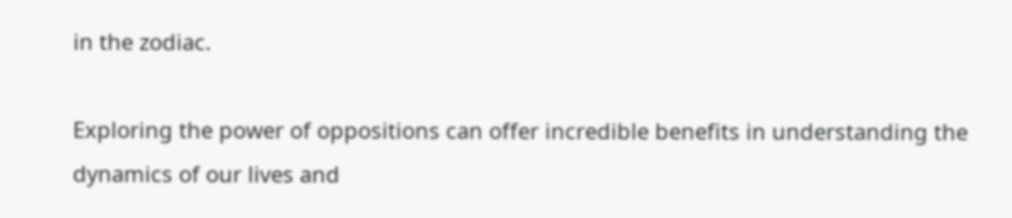in the zodiac.

Exploring the power of oppositions can offer incredible benefits in understanding the dynamics of our lives and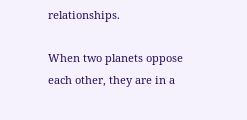relationships.

When two planets oppose each other, they are in a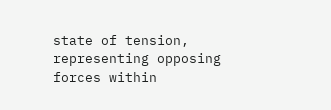state of tension, representing opposing forces within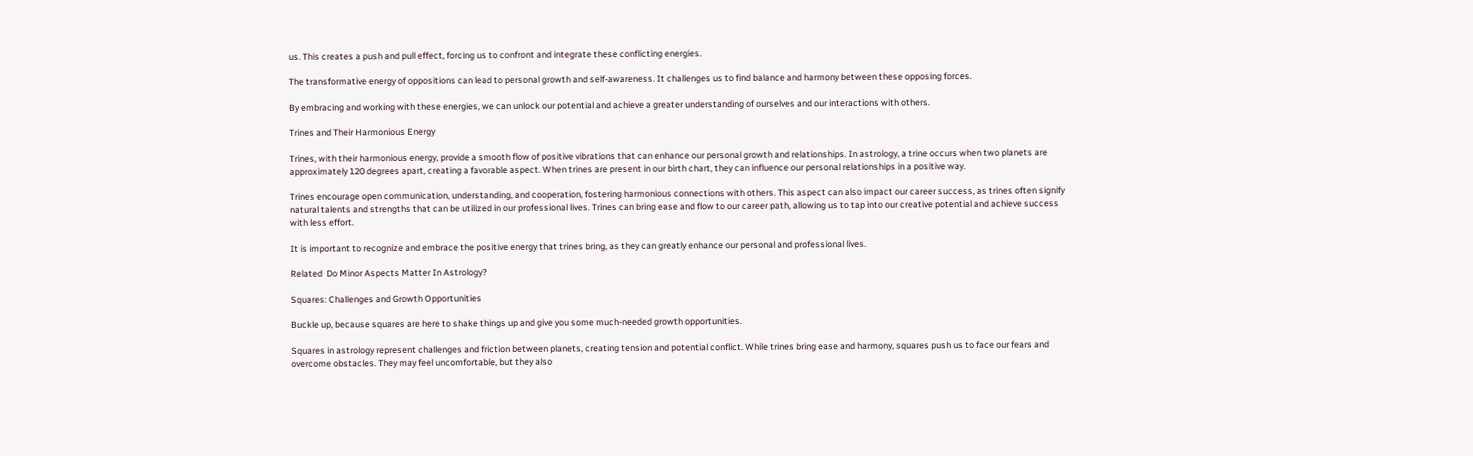us. This creates a push and pull effect, forcing us to confront and integrate these conflicting energies.

The transformative energy of oppositions can lead to personal growth and self-awareness. It challenges us to find balance and harmony between these opposing forces.

By embracing and working with these energies, we can unlock our potential and achieve a greater understanding of ourselves and our interactions with others.

Trines and Their Harmonious Energy

Trines, with their harmonious energy, provide a smooth flow of positive vibrations that can enhance our personal growth and relationships. In astrology, a trine occurs when two planets are approximately 120 degrees apart, creating a favorable aspect. When trines are present in our birth chart, they can influence our personal relationships in a positive way.

Trines encourage open communication, understanding, and cooperation, fostering harmonious connections with others. This aspect can also impact our career success, as trines often signify natural talents and strengths that can be utilized in our professional lives. Trines can bring ease and flow to our career path, allowing us to tap into our creative potential and achieve success with less effort.

It is important to recognize and embrace the positive energy that trines bring, as they can greatly enhance our personal and professional lives.

Related  Do Minor Aspects Matter In Astrology?

Squares: Challenges and Growth Opportunities

Buckle up, because squares are here to shake things up and give you some much-needed growth opportunities.

Squares in astrology represent challenges and friction between planets, creating tension and potential conflict. While trines bring ease and harmony, squares push us to face our fears and overcome obstacles. They may feel uncomfortable, but they also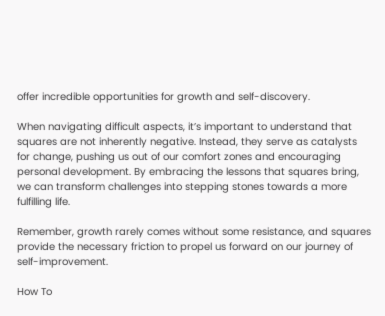offer incredible opportunities for growth and self-discovery.

When navigating difficult aspects, it’s important to understand that squares are not inherently negative. Instead, they serve as catalysts for change, pushing us out of our comfort zones and encouraging personal development. By embracing the lessons that squares bring, we can transform challenges into stepping stones towards a more fulfilling life.

Remember, growth rarely comes without some resistance, and squares provide the necessary friction to propel us forward on our journey of self-improvement.

How To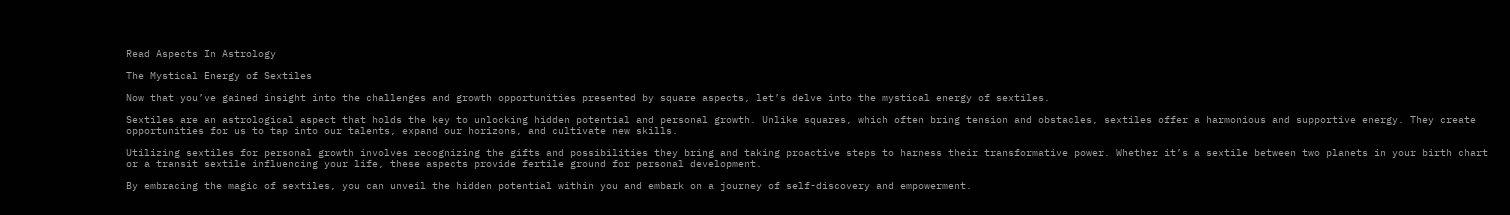Read Aspects In Astrology

The Mystical Energy of Sextiles

Now that you’ve gained insight into the challenges and growth opportunities presented by square aspects, let’s delve into the mystical energy of sextiles.

Sextiles are an astrological aspect that holds the key to unlocking hidden potential and personal growth. Unlike squares, which often bring tension and obstacles, sextiles offer a harmonious and supportive energy. They create opportunities for us to tap into our talents, expand our horizons, and cultivate new skills.

Utilizing sextiles for personal growth involves recognizing the gifts and possibilities they bring and taking proactive steps to harness their transformative power. Whether it’s a sextile between two planets in your birth chart or a transit sextile influencing your life, these aspects provide fertile ground for personal development.

By embracing the magic of sextiles, you can unveil the hidden potential within you and embark on a journey of self-discovery and empowerment.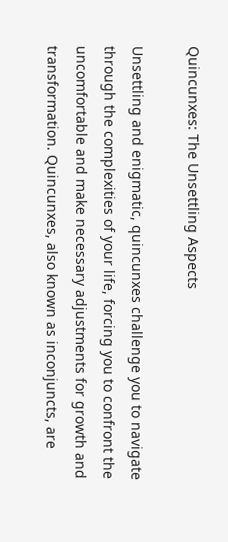Quincunxes: The Unsettling Aspects

Unsettling and enigmatic, quincunxes challenge you to navigate through the complexities of your life, forcing you to confront the uncomfortable and make necessary adjustments for growth and transformation. Quincunxes, also known as inconjuncts, are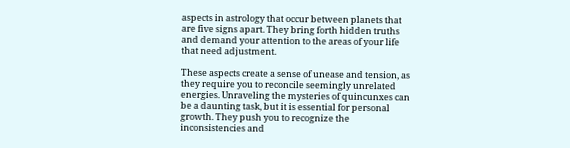aspects in astrology that occur between planets that are five signs apart. They bring forth hidden truths and demand your attention to the areas of your life that need adjustment.

These aspects create a sense of unease and tension, as they require you to reconcile seemingly unrelated energies. Unraveling the mysteries of quincunxes can be a daunting task, but it is essential for personal growth. They push you to recognize the inconsistencies and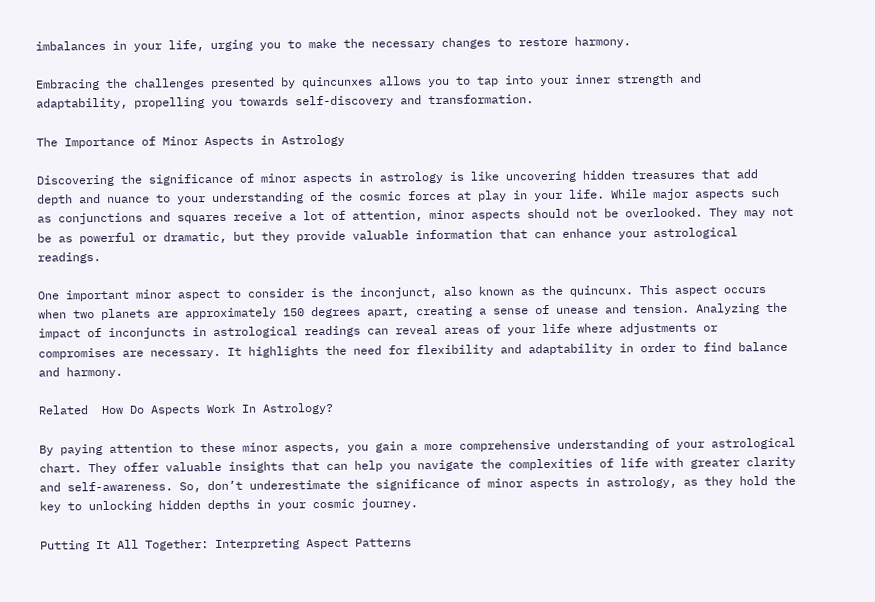imbalances in your life, urging you to make the necessary changes to restore harmony.

Embracing the challenges presented by quincunxes allows you to tap into your inner strength and adaptability, propelling you towards self-discovery and transformation.

The Importance of Minor Aspects in Astrology

Discovering the significance of minor aspects in astrology is like uncovering hidden treasures that add depth and nuance to your understanding of the cosmic forces at play in your life. While major aspects such as conjunctions and squares receive a lot of attention, minor aspects should not be overlooked. They may not be as powerful or dramatic, but they provide valuable information that can enhance your astrological readings.

One important minor aspect to consider is the inconjunct, also known as the quincunx. This aspect occurs when two planets are approximately 150 degrees apart, creating a sense of unease and tension. Analyzing the impact of inconjuncts in astrological readings can reveal areas of your life where adjustments or compromises are necessary. It highlights the need for flexibility and adaptability in order to find balance and harmony.

Related  How Do Aspects Work In Astrology?

By paying attention to these minor aspects, you gain a more comprehensive understanding of your astrological chart. They offer valuable insights that can help you navigate the complexities of life with greater clarity and self-awareness. So, don’t underestimate the significance of minor aspects in astrology, as they hold the key to unlocking hidden depths in your cosmic journey.

Putting It All Together: Interpreting Aspect Patterns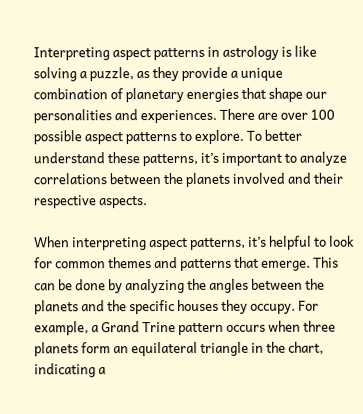Interpreting aspect patterns in astrology is like solving a puzzle, as they provide a unique combination of planetary energies that shape our personalities and experiences. There are over 100 possible aspect patterns to explore. To better understand these patterns, it’s important to analyze correlations between the planets involved and their respective aspects.

When interpreting aspect patterns, it’s helpful to look for common themes and patterns that emerge. This can be done by analyzing the angles between the planets and the specific houses they occupy. For example, a Grand Trine pattern occurs when three planets form an equilateral triangle in the chart, indicating a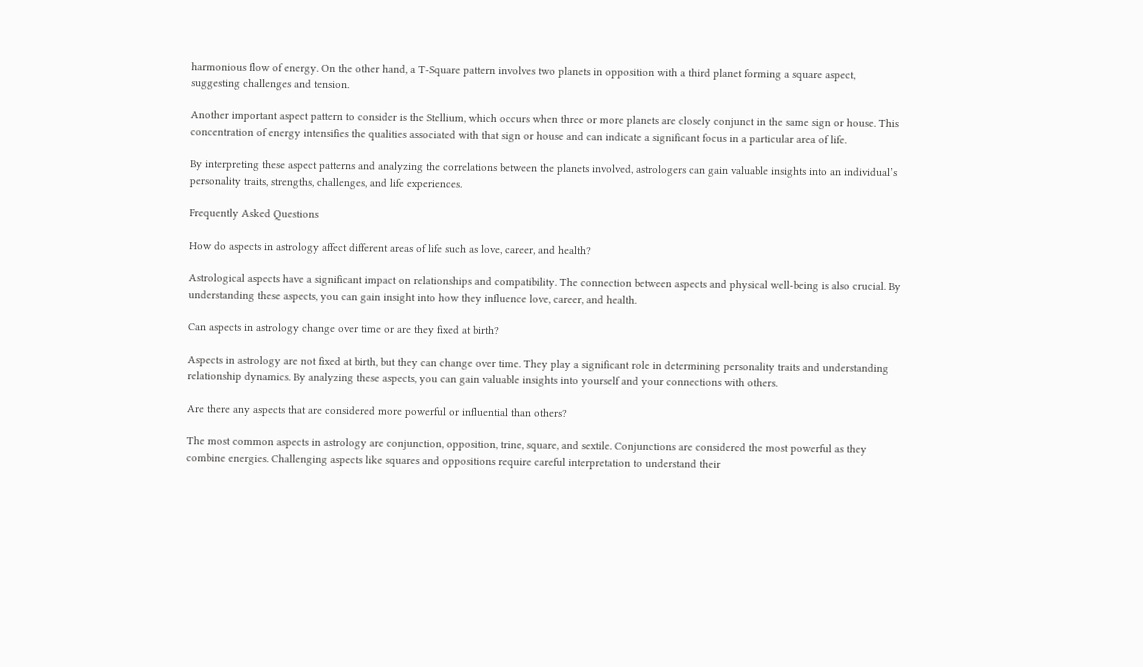harmonious flow of energy. On the other hand, a T-Square pattern involves two planets in opposition with a third planet forming a square aspect, suggesting challenges and tension.

Another important aspect pattern to consider is the Stellium, which occurs when three or more planets are closely conjunct in the same sign or house. This concentration of energy intensifies the qualities associated with that sign or house and can indicate a significant focus in a particular area of life.

By interpreting these aspect patterns and analyzing the correlations between the planets involved, astrologers can gain valuable insights into an individual’s personality traits, strengths, challenges, and life experiences.

Frequently Asked Questions

How do aspects in astrology affect different areas of life such as love, career, and health?

Astrological aspects have a significant impact on relationships and compatibility. The connection between aspects and physical well-being is also crucial. By understanding these aspects, you can gain insight into how they influence love, career, and health.

Can aspects in astrology change over time or are they fixed at birth?

Aspects in astrology are not fixed at birth, but they can change over time. They play a significant role in determining personality traits and understanding relationship dynamics. By analyzing these aspects, you can gain valuable insights into yourself and your connections with others.

Are there any aspects that are considered more powerful or influential than others?

The most common aspects in astrology are conjunction, opposition, trine, square, and sextile. Conjunctions are considered the most powerful as they combine energies. Challenging aspects like squares and oppositions require careful interpretation to understand their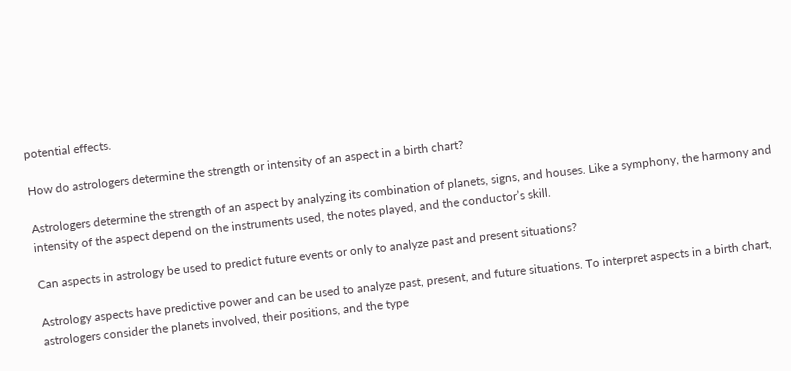potential effects.

How do astrologers determine the strength or intensity of an aspect in a birth chart?

Astrologers determine the strength of an aspect by analyzing its combination of planets, signs, and houses. Like a symphony, the harmony and intensity of the aspect depend on the instruments used, the notes played, and the conductor’s skill.

Can aspects in astrology be used to predict future events or only to analyze past and present situations?

Astrology aspects have predictive power and can be used to analyze past, present, and future situations. To interpret aspects in a birth chart, astrologers consider the planets involved, their positions, and the type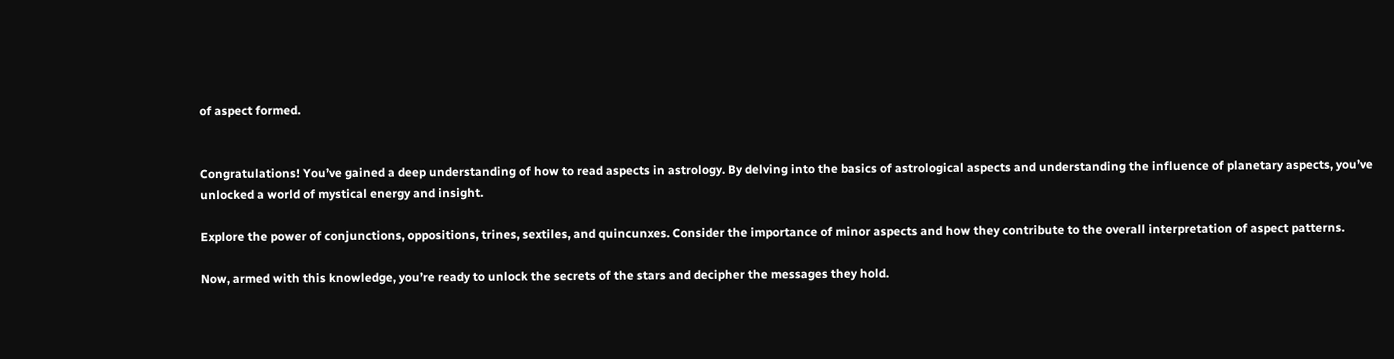of aspect formed.


Congratulations! You’ve gained a deep understanding of how to read aspects in astrology. By delving into the basics of astrological aspects and understanding the influence of planetary aspects, you’ve unlocked a world of mystical energy and insight.

Explore the power of conjunctions, oppositions, trines, sextiles, and quincunxes. Consider the importance of minor aspects and how they contribute to the overall interpretation of aspect patterns.

Now, armed with this knowledge, you’re ready to unlock the secrets of the stars and decipher the messages they hold.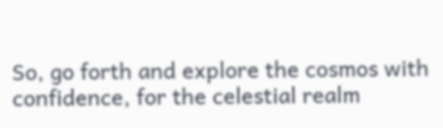So, go forth and explore the cosmos with confidence, for the celestial realm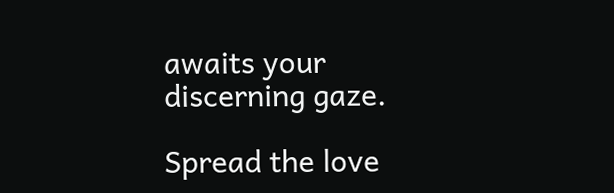awaits your discerning gaze.

Spread the love